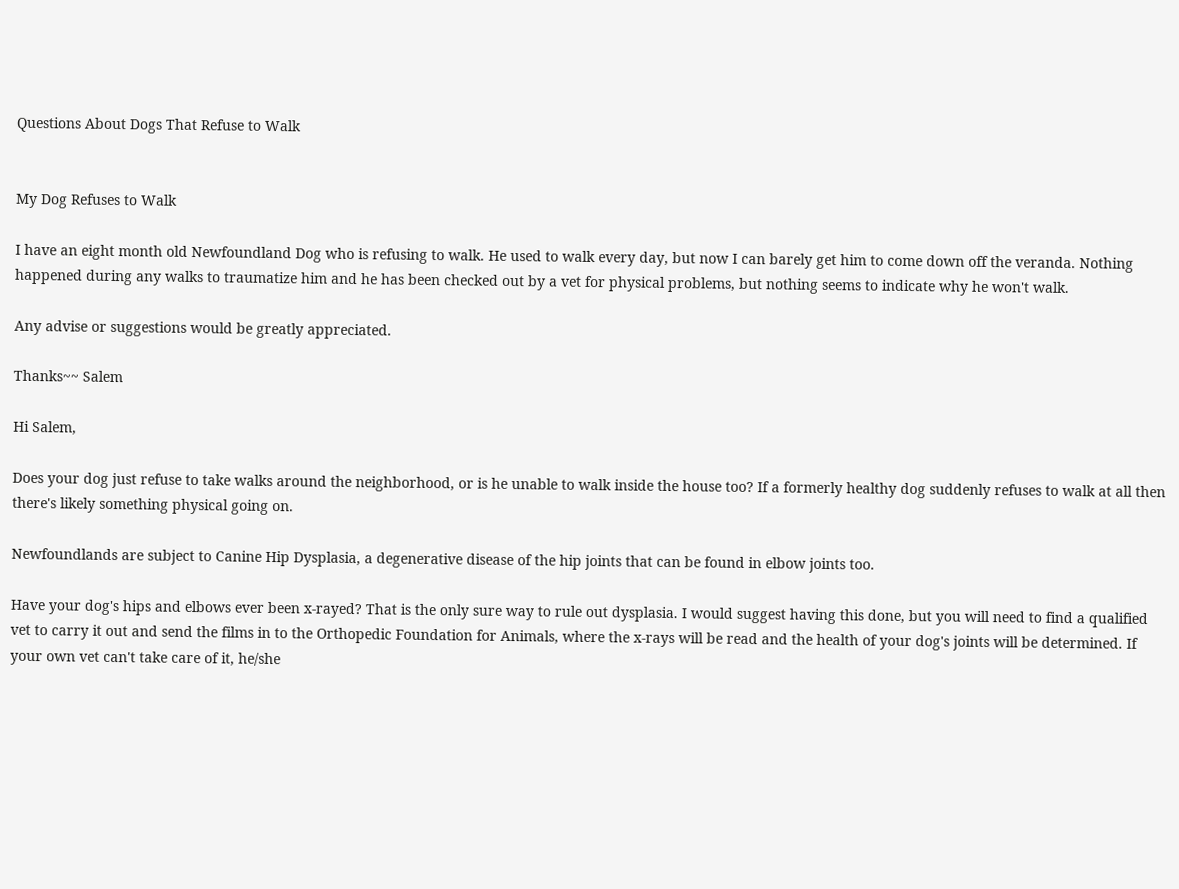Questions About Dogs That Refuse to Walk


My Dog Refuses to Walk

I have an eight month old Newfoundland Dog who is refusing to walk. He used to walk every day, but now I can barely get him to come down off the veranda. Nothing happened during any walks to traumatize him and he has been checked out by a vet for physical problems, but nothing seems to indicate why he won't walk.

Any advise or suggestions would be greatly appreciated.

Thanks~~ Salem

Hi Salem,

Does your dog just refuse to take walks around the neighborhood, or is he unable to walk inside the house too? If a formerly healthy dog suddenly refuses to walk at all then there's likely something physical going on.

Newfoundlands are subject to Canine Hip Dysplasia, a degenerative disease of the hip joints that can be found in elbow joints too.

Have your dog's hips and elbows ever been x-rayed? That is the only sure way to rule out dysplasia. I would suggest having this done, but you will need to find a qualified vet to carry it out and send the films in to the Orthopedic Foundation for Animals, where the x-rays will be read and the health of your dog's joints will be determined. If your own vet can't take care of it, he/she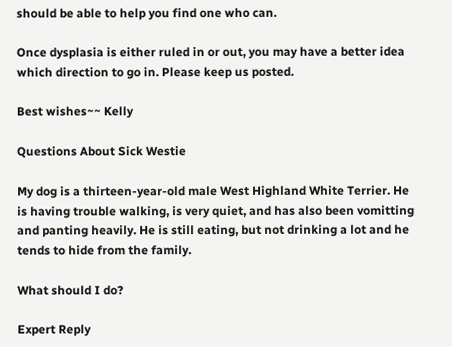should be able to help you find one who can.

Once dysplasia is either ruled in or out, you may have a better idea which direction to go in. Please keep us posted.

Best wishes~~ Kelly

Questions About Sick Westie

My dog is a thirteen-year-old male West Highland White Terrier. He is having trouble walking, is very quiet, and has also been vomitting and panting heavily. He is still eating, but not drinking a lot and he tends to hide from the family.

What should I do?

Expert Reply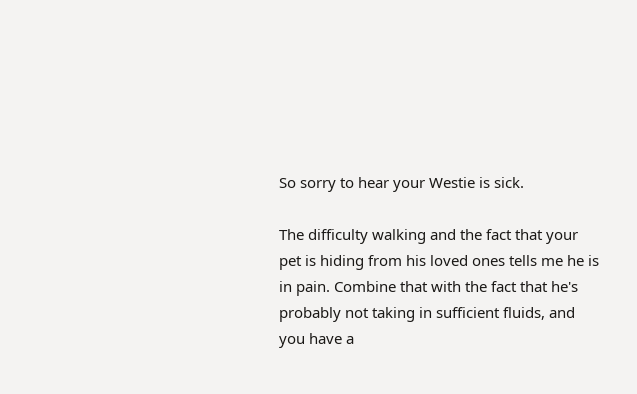So sorry to hear your Westie is sick.

The difficulty walking and the fact that your pet is hiding from his loved ones tells me he is in pain. Combine that with the fact that he's probably not taking in sufficient fluids, and you have a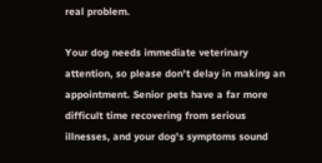real problem.

Your dog needs immediate veterinary attention, so please don't delay in making an appointment. Senior pets have a far more difficult time recovering from serious illnesses, and your dog's symptoms sound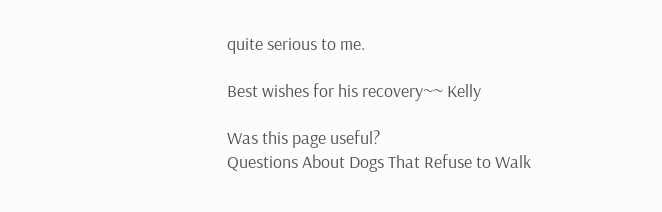quite serious to me.

Best wishes for his recovery~~ Kelly

Was this page useful?
Questions About Dogs That Refuse to Walk